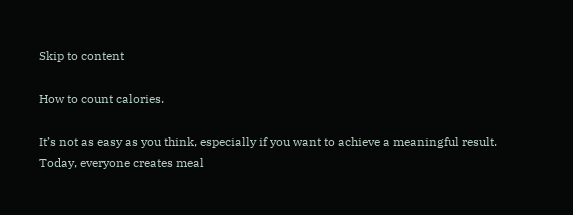Skip to content

How to count calories.

It’s not as easy as you think, especially if you want to achieve a meaningful result. Today, everyone creates meal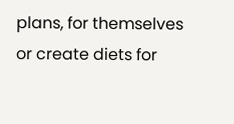plans, for themselves or create diets for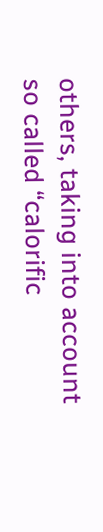others, taking into account so called “calorific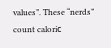values”. These “nerds” count caloriс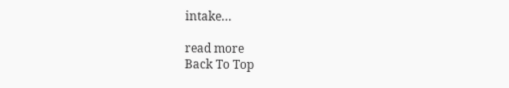intake…

read more
Back To Top